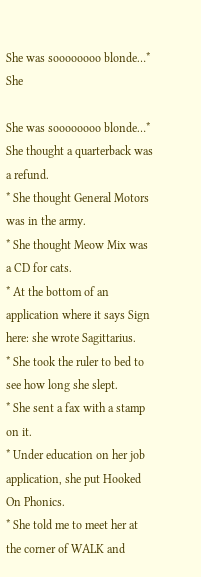She was soooooooo blonde…* She

She was soooooooo blonde…* She thought a quarterback was a refund.
* She thought General Motors was in the army.
* She thought Meow Mix was a CD for cats.
* At the bottom of an application where it says Sign here: she wrote Sagittarius.
* She took the ruler to bed to see how long she slept.
* She sent a fax with a stamp on it.
* Under education on her job application, she put Hooked On Phonics.
* She told me to meet her at the corner of WALK and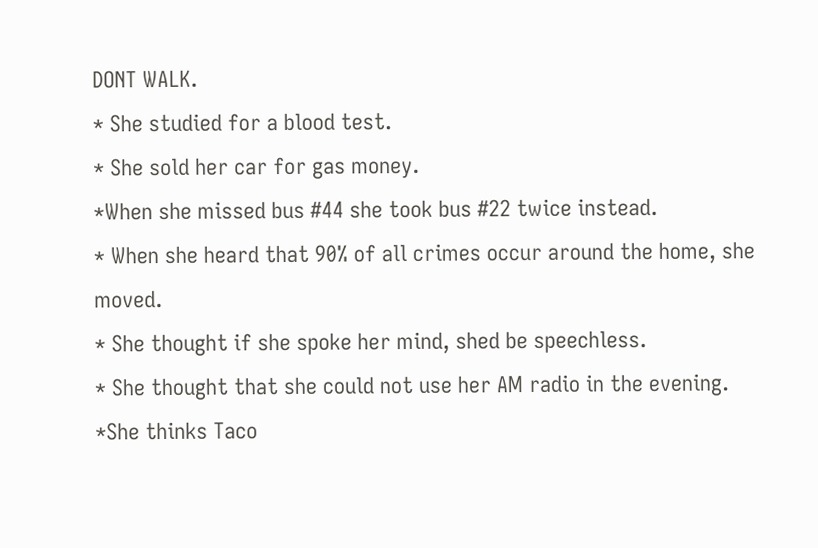DONT WALK.
* She studied for a blood test.
* She sold her car for gas money.
*When she missed bus #44 she took bus #22 twice instead.
* When she heard that 90% of all crimes occur around the home, she moved.
* She thought if she spoke her mind, shed be speechless.
* She thought that she could not use her AM radio in the evening.
*She thinks Taco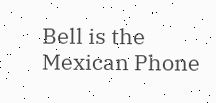Bell is the Mexican Phone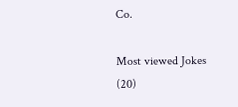Co.

Most viewed Jokes (20)